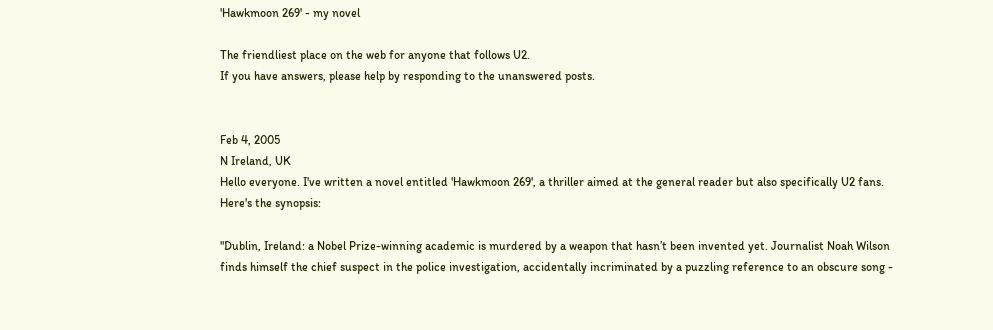'Hawkmoon 269' - my novel

The friendliest place on the web for anyone that follows U2.
If you have answers, please help by responding to the unanswered posts.


Feb 4, 2005
N Ireland, UK
Hello everyone. I've written a novel entitled 'Hawkmoon 269', a thriller aimed at the general reader but also specifically U2 fans. Here's the synopsis:

"Dublin, Ireland: a Nobel Prize-winning academic is murdered by a weapon that hasn’t been invented yet. Journalist Noah Wilson finds himself the chief suspect in the police investigation, accidentally incriminated by a puzzling reference to an obscure song -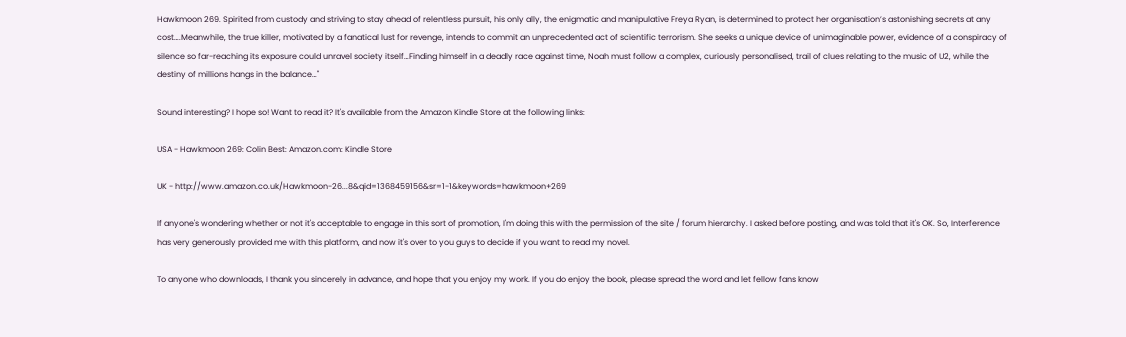Hawkmoon 269. Spirited from custody and striving to stay ahead of relentless pursuit, his only ally, the enigmatic and manipulative Freya Ryan, is determined to protect her organisation’s astonishing secrets at any cost….Meanwhile, the true killer, motivated by a fanatical lust for revenge, intends to commit an unprecedented act of scientific terrorism. She seeks a unique device of unimaginable power, evidence of a conspiracy of silence so far-reaching its exposure could unravel society itself…Finding himself in a deadly race against time, Noah must follow a complex, curiously personalised, trail of clues relating to the music of U2, while the destiny of millions hangs in the balance…"

Sound interesting? I hope so! Want to read it? It's available from the Amazon Kindle Store at the following links:

USA - Hawkmoon 269: Colin Best: Amazon.com: Kindle Store

UK - http://www.amazon.co.uk/Hawkmoon-26...8&qid=1368459156&sr=1-1&keywords=hawkmoon+269

If anyone's wondering whether or not it's acceptable to engage in this sort of promotion, I'm doing this with the permission of the site / forum hierarchy. I asked before posting, and was told that it's OK. So, Interference has very generously provided me with this platform, and now it's over to you guys to decide if you want to read my novel.

To anyone who downloads, I thank you sincerely in advance, and hope that you enjoy my work. If you do enjoy the book, please spread the word and let fellow fans know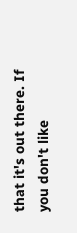that it's out there. If you don't like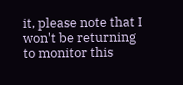it, please note that I won't be returning to monitor this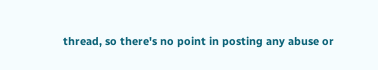thread, so there's no point in posting any abuse or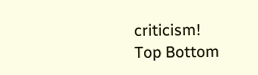criticism!
Top Bottom